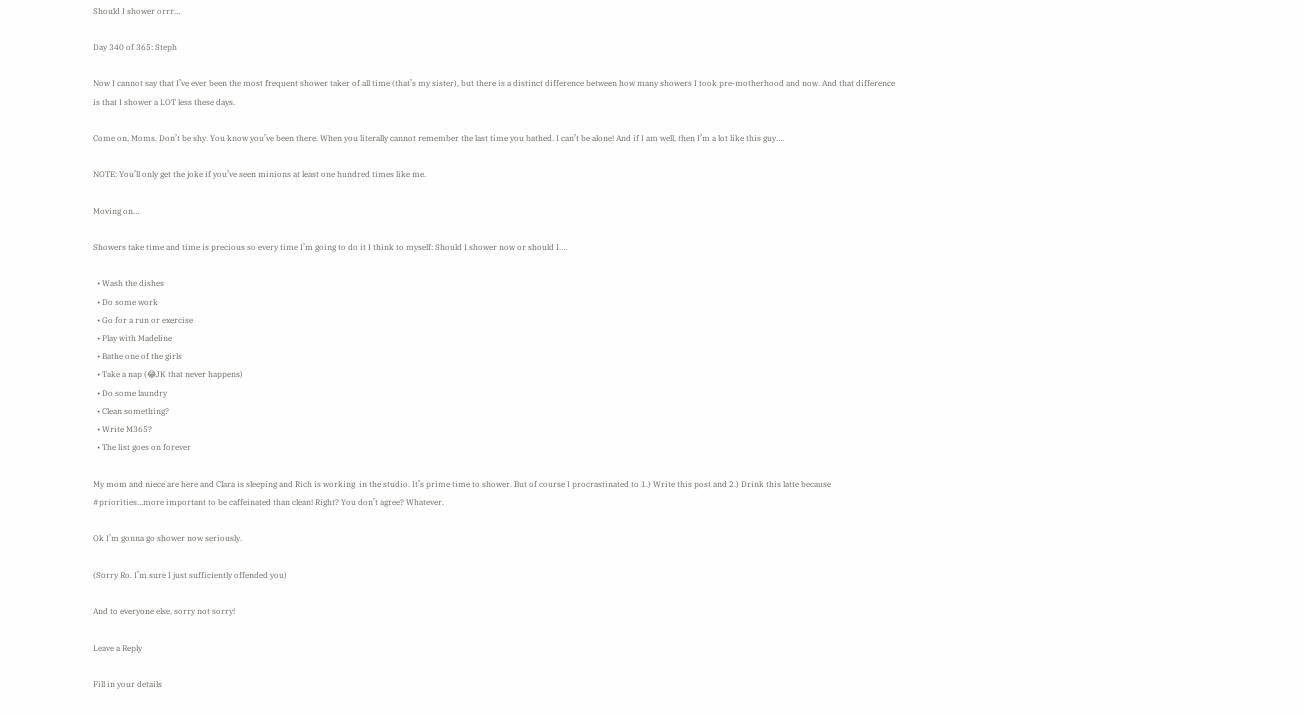Should I shower orrr…

Day 340 of 365: Steph

Now I cannot say that I’ve ever been the most frequent shower taker of all time (that’s my sister), but there is a distinct difference between how many showers I took pre-motherhood and now. And that difference is that I shower a LOT less these days.

Come on, Moms. Don’t be shy. You know you’ve been there. When you literally cannot remember the last time you bathed. I can’t be alone! And if I am well, then I’m a lot like this guy….

NOTE: You’ll only get the joke if you’ve seen minions at least one hundred times like me.

Moving on…

Showers take time and time is precious so every time I’m going to do it I think to myself: Should I shower now or should I….

  • Wash the dishes
  • Do some work
  • Go for a run or exercise
  • Play with Madeline
  • Bathe one of the girls
  • Take a nap (😂JK that never happens)
  • Do some laundry
  • Clean something?
  • Write M365?
  • The list goes on forever

My mom and niece are here and Clara is sleeping and Rich is working  in the studio. It’s prime time to shower. But of course I procrastinated to 1.) Write this post and 2.) Drink this latte because #priorities…more important to be caffeinated than clean! Right? You don’t agree? Whatever.

Ok I’m gonna go shower now seriously.

(Sorry Ro. I’m sure I just sufficiently offended you)

And to everyone else, sorry not sorry!

Leave a Reply

Fill in your details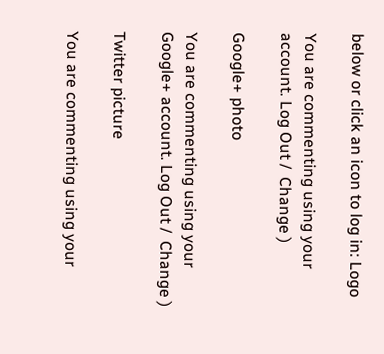below or click an icon to log in: Logo

You are commenting using your account. Log Out /  Change )

Google+ photo

You are commenting using your Google+ account. Log Out /  Change )

Twitter picture

You are commenting using your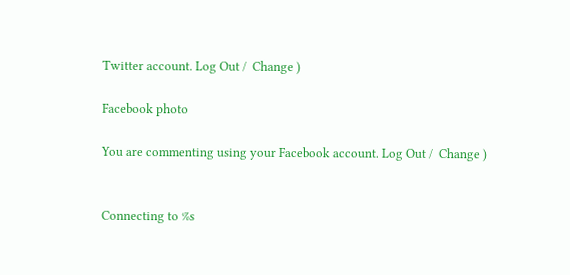Twitter account. Log Out /  Change )

Facebook photo

You are commenting using your Facebook account. Log Out /  Change )


Connecting to %s